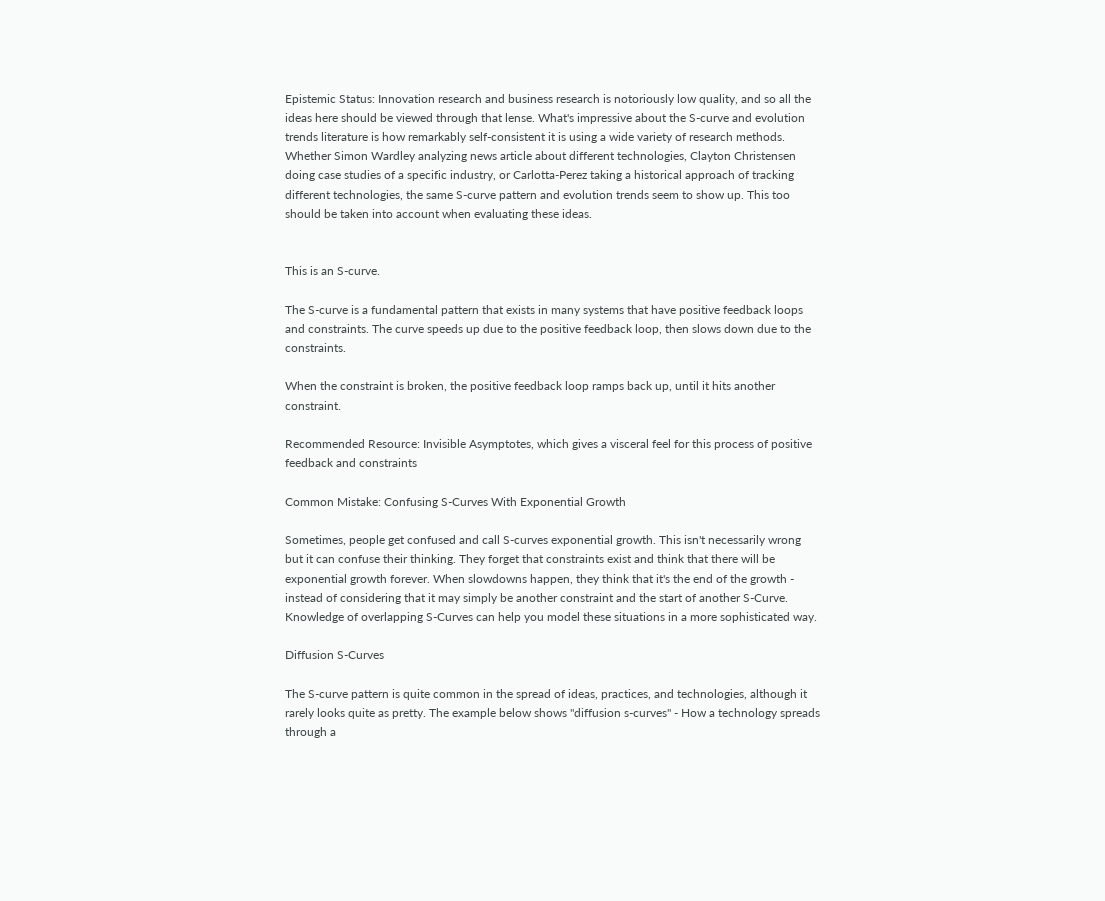Epistemic Status: Innovation research and business research is notoriously low quality, and so all the ideas here should be viewed through that lense. What's impressive about the S-curve and evolution trends literature is how remarkably self-consistent it is using a wide variety of research methods. Whether Simon Wardley analyzing news article about different technologies, Clayton Christensen doing case studies of a specific industry, or Carlotta-Perez taking a historical approach of tracking different technologies, the same S-curve pattern and evolution trends seem to show up. This too should be taken into account when evaluating these ideas.


This is an S-curve.

The S-curve is a fundamental pattern that exists in many systems that have positive feedback loops and constraints. The curve speeds up due to the positive feedback loop, then slows down due to the constraints.

When the constraint is broken, the positive feedback loop ramps back up, until it hits another constraint.

Recommended Resource: Invisible Asymptotes, which gives a visceral feel for this process of positive feedback and constraints

Common Mistake: Confusing S-Curves With Exponential Growth

Sometimes, people get confused and call S-curves exponential growth. This isn't necessarily wrong but it can confuse their thinking. They forget that constraints exist and think that there will be exponential growth forever. When slowdowns happen, they think that it's the end of the growth - instead of considering that it may simply be another constraint and the start of another S-Curve. Knowledge of overlapping S-Curves can help you model these situations in a more sophisticated way.

Diffusion S-Curves

The S-curve pattern is quite common in the spread of ideas, practices, and technologies, although it rarely looks quite as pretty. The example below shows "diffusion s-curves" - How a technology spreads through a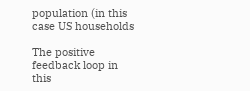population (in this case US households

The positive feedback loop in this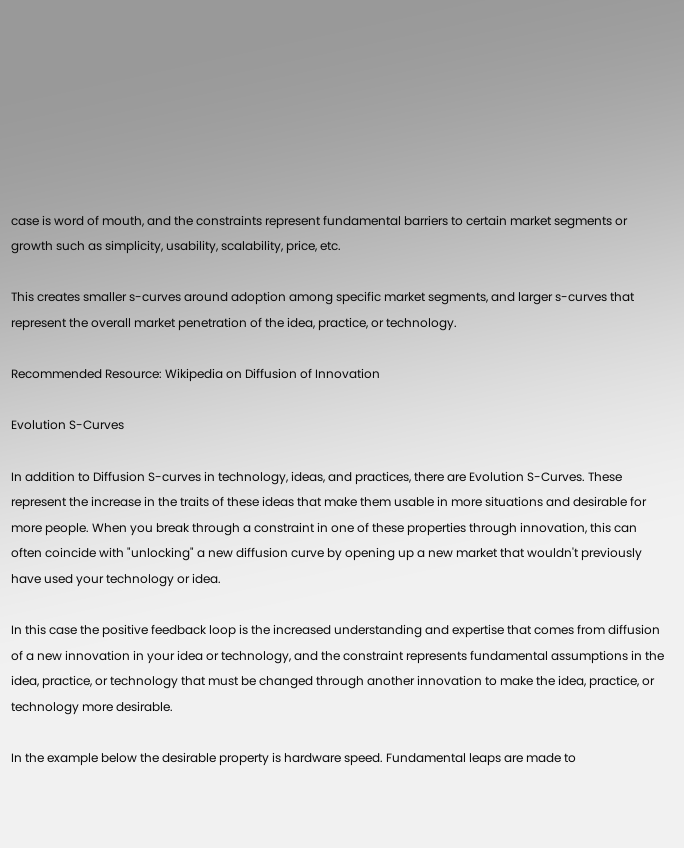case is word of mouth, and the constraints represent fundamental barriers to certain market segments or growth such as simplicity, usability, scalability, price, etc.

This creates smaller s-curves around adoption among specific market segments, and larger s-curves that represent the overall market penetration of the idea, practice, or technology.

Recommended Resource: Wikipedia on Diffusion of Innovation

Evolution S-Curves

In addition to Diffusion S-curves in technology, ideas, and practices, there are Evolution S-Curves. These represent the increase in the traits of these ideas that make them usable in more situations and desirable for more people. When you break through a constraint in one of these properties through innovation, this can often coincide with "unlocking" a new diffusion curve by opening up a new market that wouldn't previously have used your technology or idea.

In this case the positive feedback loop is the increased understanding and expertise that comes from diffusion of a new innovation in your idea or technology, and the constraint represents fundamental assumptions in the idea, practice, or technology that must be changed through another innovation to make the idea, practice, or technology more desirable.

In the example below the desirable property is hardware speed. Fundamental leaps are made to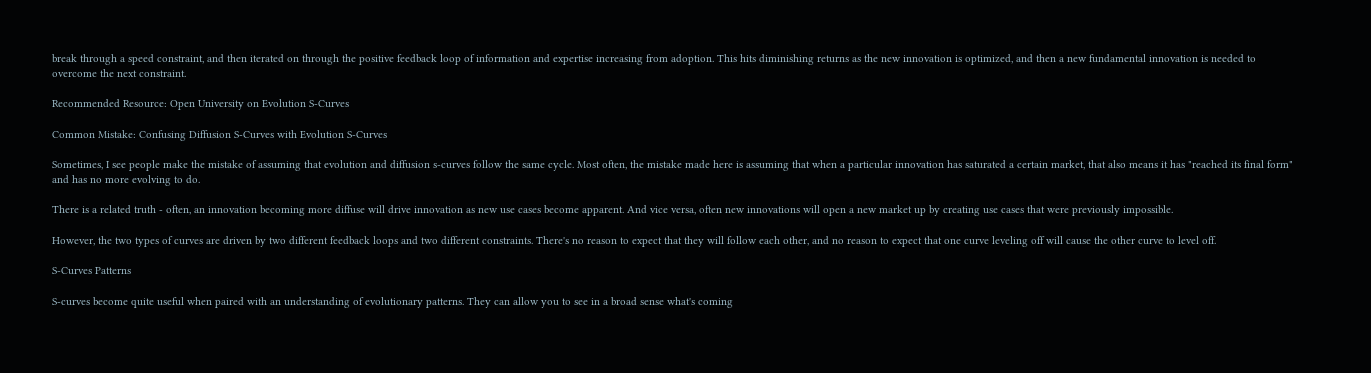break through a speed constraint, and then iterated on through the positive feedback loop of information and expertise increasing from adoption. This hits diminishing returns as the new innovation is optimized, and then a new fundamental innovation is needed to overcome the next constraint.

Recommended Resource: Open University on Evolution S-Curves

Common Mistake: Confusing Diffusion S-Curves with Evolution S-Curves

Sometimes, I see people make the mistake of assuming that evolution and diffusion s-curves follow the same cycle. Most often, the mistake made here is assuming that when a particular innovation has saturated a certain market, that also means it has "reached its final form" and has no more evolving to do.

There is a related truth - often, an innovation becoming more diffuse will drive innovation as new use cases become apparent. And vice versa, often new innovations will open a new market up by creating use cases that were previously impossible.

However, the two types of curves are driven by two different feedback loops and two different constraints. There's no reason to expect that they will follow each other, and no reason to expect that one curve leveling off will cause the other curve to level off.

S-Curves Patterns

S-curves become quite useful when paired with an understanding of evolutionary patterns. They can allow you to see in a broad sense what's coming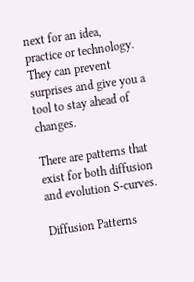next for an idea, practice or technology. They can prevent surprises and give you a tool to stay ahead of changes.

There are patterns that exist for both diffusion and evolution S-curves.

Diffusion Patterns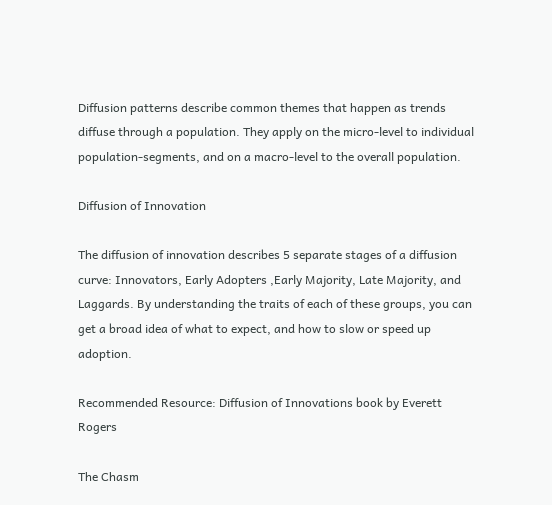Diffusion patterns describe common themes that happen as trends diffuse through a population. They apply on the micro-level to individual population-segments, and on a macro-level to the overall population.

Diffusion of Innovation

The diffusion of innovation describes 5 separate stages of a diffusion curve: Innovators, Early Adopters ,Early Majority, Late Majority, and Laggards. By understanding the traits of each of these groups, you can get a broad idea of what to expect, and how to slow or speed up adoption.

Recommended Resource: Diffusion of Innovations book by Everett Rogers

The Chasm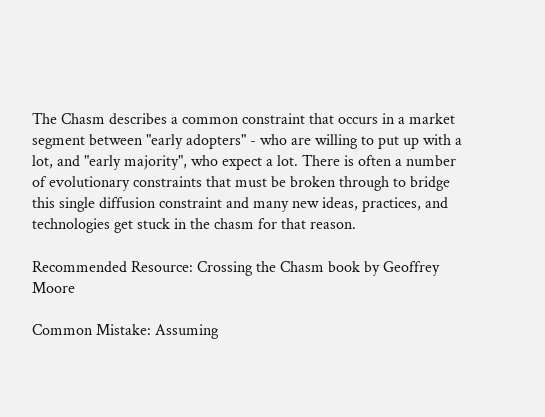The Chasm describes a common constraint that occurs in a market segment between "early adopters" - who are willing to put up with a lot, and "early majority", who expect a lot. There is often a number of evolutionary constraints that must be broken through to bridge this single diffusion constraint and many new ideas, practices, and technologies get stuck in the chasm for that reason.

Recommended Resource: Crossing the Chasm book by Geoffrey Moore

Common Mistake: Assuming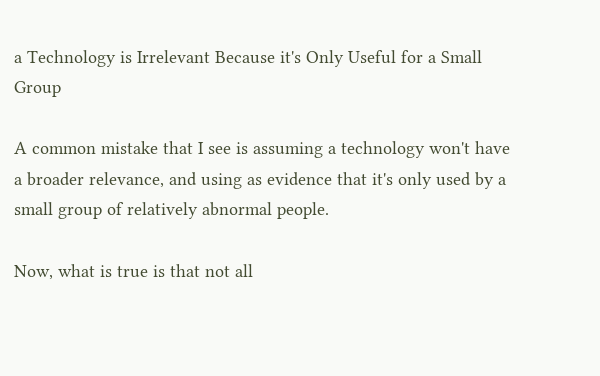a Technology is Irrelevant Because it's Only Useful for a Small Group

A common mistake that I see is assuming a technology won't have a broader relevance, and using as evidence that it's only used by a small group of relatively abnormal people.

Now, what is true is that not all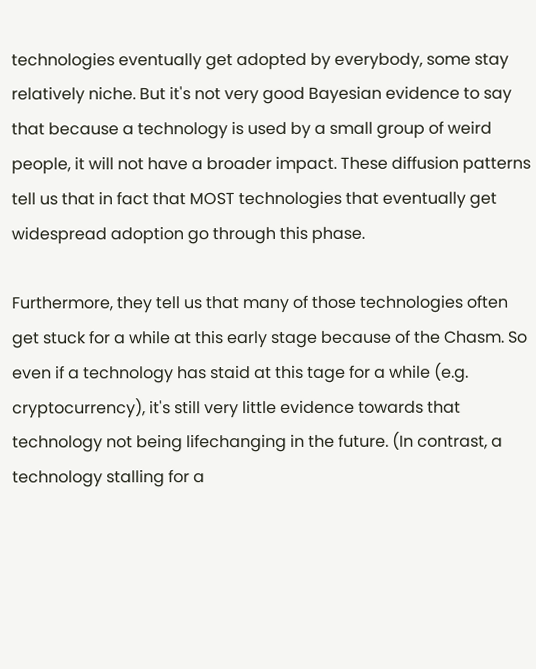technologies eventually get adopted by everybody, some stay relatively niche. But it's not very good Bayesian evidence to say that because a technology is used by a small group of weird people, it will not have a broader impact. These diffusion patterns tell us that in fact that MOST technologies that eventually get widespread adoption go through this phase.

Furthermore, they tell us that many of those technologies often get stuck for a while at this early stage because of the Chasm. So even if a technology has staid at this tage for a while (e.g. cryptocurrency), it's still very little evidence towards that technology not being lifechanging in the future. (In contrast, a technology stalling for a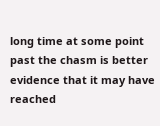long time at some point past the chasm is better evidence that it may have reached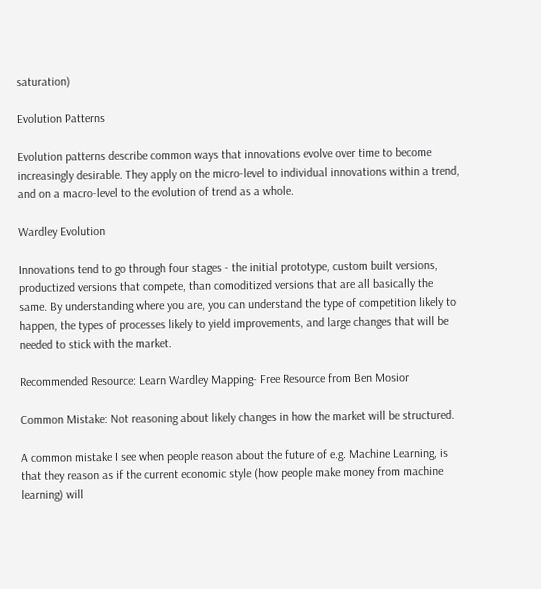saturation)

Evolution Patterns

Evolution patterns describe common ways that innovations evolve over time to become increasingly desirable. They apply on the micro-level to individual innovations within a trend, and on a macro-level to the evolution of trend as a whole.

Wardley Evolution

Innovations tend to go through four stages - the initial prototype, custom built versions, productized versions that compete, than comoditized versions that are all basically the same. By understanding where you are, you can understand the type of competition likely to happen, the types of processes likely to yield improvements, and large changes that will be needed to stick with the market.

Recommended Resource: Learn Wardley Mapping- Free Resource from Ben Mosior

Common Mistake: Not reasoning about likely changes in how the market will be structured.

A common mistake I see when people reason about the future of e.g. Machine Learning, is that they reason as if the current economic style (how people make money from machine learning) will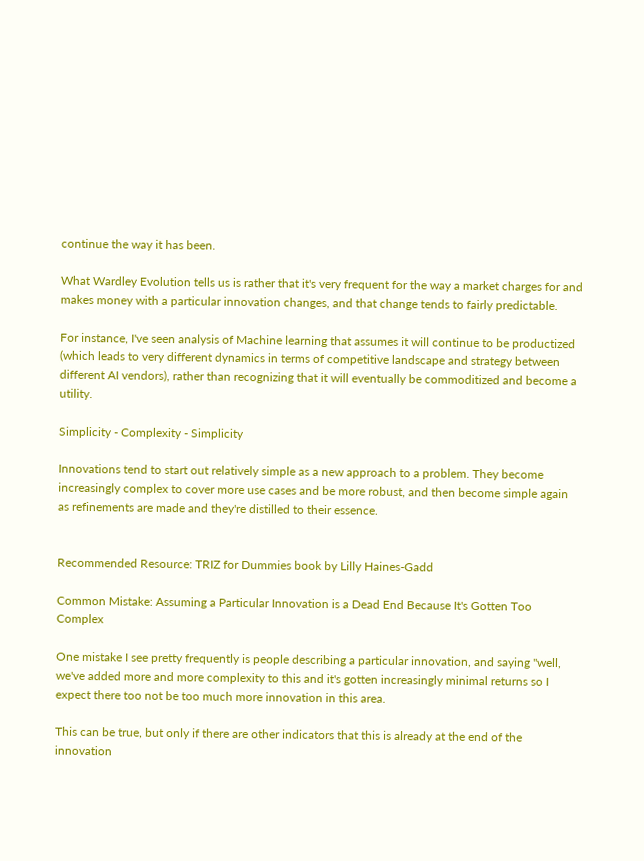continue the way it has been.

What Wardley Evolution tells us is rather that it's very frequent for the way a market charges for and makes money with a particular innovation changes, and that change tends to fairly predictable.

For instance, I've seen analysis of Machine learning that assumes it will continue to be productized (which leads to very different dynamics in terms of competitive landscape and strategy between different AI vendors), rather than recognizing that it will eventually be commoditized and become a utility.

Simplicity - Complexity - Simplicity

Innovations tend to start out relatively simple as a new approach to a problem. They become increasingly complex to cover more use cases and be more robust, and then become simple again as refinements are made and they're distilled to their essence.


Recommended Resource: TRIZ for Dummies book by Lilly Haines-Gadd

Common Mistake: Assuming a Particular Innovation is a Dead End Because It's Gotten Too Complex

One mistake I see pretty frequently is people describing a particular innovation, and saying "well, we've added more and more complexity to this and it's gotten increasingly minimal returns so I expect there too not be too much more innovation in this area.

This can be true, but only if there are other indicators that this is already at the end of the innovation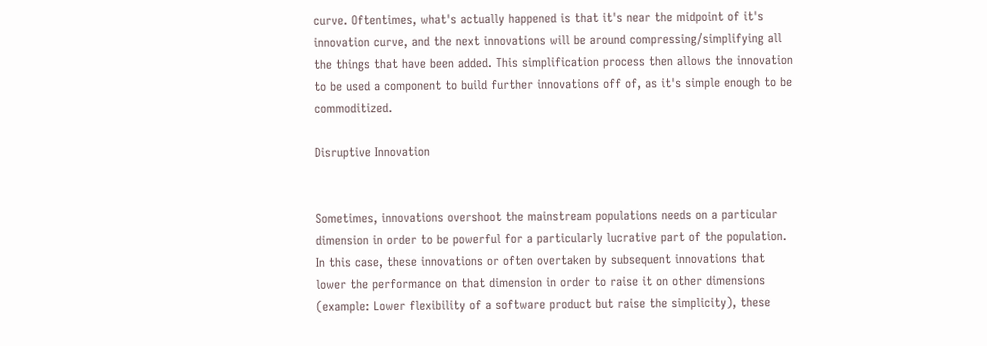curve. Oftentimes, what's actually happened is that it's near the midpoint of it's innovation curve, and the next innovations will be around compressing/simplifying all the things that have been added. This simplification process then allows the innovation to be used a component to build further innovations off of, as it's simple enough to be commoditized.

Disruptive Innovation


Sometimes, innovations overshoot the mainstream populations needs on a particular dimension in order to be powerful for a particularly lucrative part of the population. In this case, these innovations or often overtaken by subsequent innovations that lower the performance on that dimension in order to raise it on other dimensions (example: Lower flexibility of a software product but raise the simplicity), these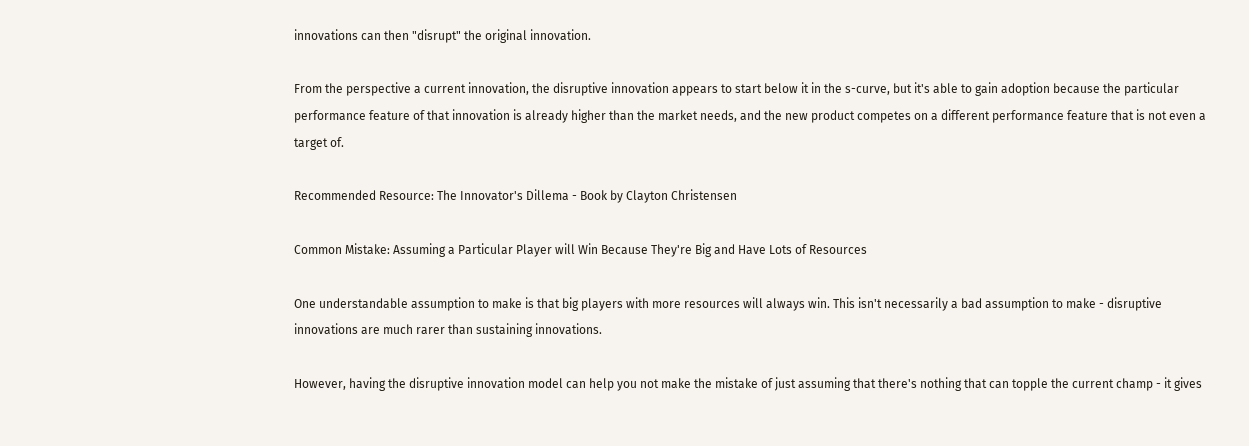innovations can then "disrupt" the original innovation.

From the perspective a current innovation, the disruptive innovation appears to start below it in the s-curve, but it's able to gain adoption because the particular performance feature of that innovation is already higher than the market needs, and the new product competes on a different performance feature that is not even a target of.

Recommended Resource: The Innovator's Dillema - Book by Clayton Christensen

Common Mistake: Assuming a Particular Player will Win Because They're Big and Have Lots of Resources

One understandable assumption to make is that big players with more resources will always win. This isn't necessarily a bad assumption to make - disruptive innovations are much rarer than sustaining innovations.

However, having the disruptive innovation model can help you not make the mistake of just assuming that there's nothing that can topple the current champ - it gives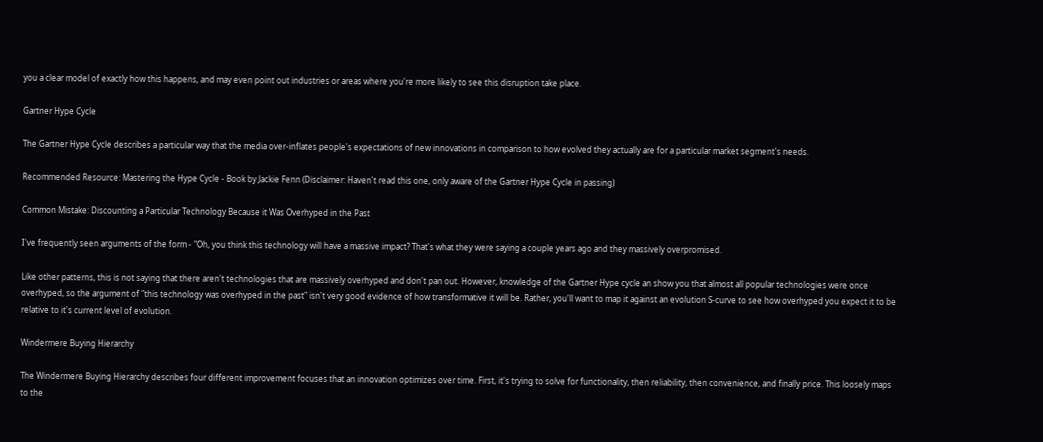you a clear model of exactly how this happens, and may even point out industries or areas where you're more likely to see this disruption take place.

Gartner Hype Cycle

The Gartner Hype Cycle describes a particular way that the media over-inflates people's expectations of new innovations in comparison to how evolved they actually are for a particular market segment's needs.

Recommended Resource: Mastering the Hype Cycle - Book by Jackie Fenn (Disclaimer: Haven't read this one, only aware of the Gartner Hype Cycle in passing)

Common Mistake: Discounting a Particular Technology Because it Was Overhyped in the Past

I've frequently seen arguments of the form - "Oh, you think this technology will have a massive impact? That's what they were saying a couple years ago and they massively overpromised.

Like other patterns, this is not saying that there aren't technologies that are massively overhyped and don't pan out. However, knowledge of the Gartner Hype cycle an show you that almost all popular technologies were once overhyped, so the argument of "this technology was overhyped in the past" isn't very good evidence of how transformative it will be. Rather, you'll want to map it against an evolution S-curve to see how overhyped you expect it to be relative to it's current level of evolution.

Windermere Buying Hierarchy

The Windermere Buying Hierarchy describes four different improvement focuses that an innovation optimizes over time. First, it's trying to solve for functionality, then reliability, then convenience, and finally price. This loosely maps to the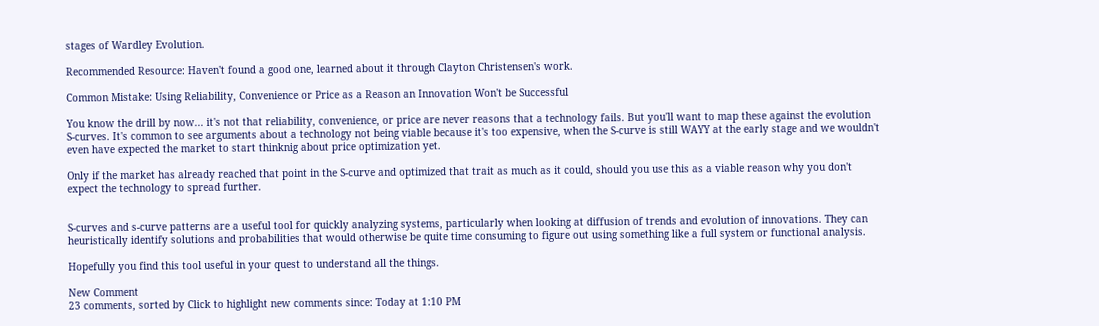stages of Wardley Evolution.

Recommended Resource: Haven't found a good one, learned about it through Clayton Christensen's work.

Common Mistake: Using Reliability, Convenience or Price as a Reason an Innovation Won't be Successful

You know the drill by now... it's not that reliability, convenience, or price are never reasons that a technology fails. But you'll want to map these against the evolution S-curves. It's common to see arguments about a technology not being viable because it's too expensive, when the S-curve is still WAYY at the early stage and we wouldn't even have expected the market to start thinknig about price optimization yet.

Only if the market has already reached that point in the S-curve and optimized that trait as much as it could, should you use this as a viable reason why you don't expect the technology to spread further.


S-curves and s-curve patterns are a useful tool for quickly analyzing systems, particularly when looking at diffusion of trends and evolution of innovations. They can heuristically identify solutions and probabilities that would otherwise be quite time consuming to figure out using something like a full system or functional analysis.

Hopefully you find this tool useful in your quest to understand all the things.

New Comment
23 comments, sorted by Click to highlight new comments since: Today at 1:10 PM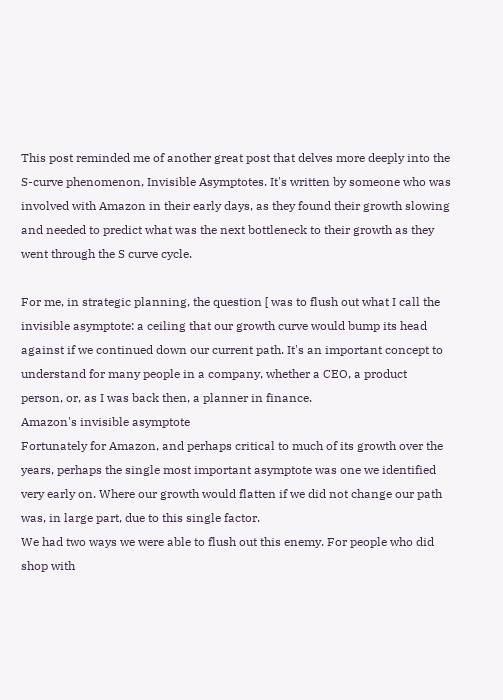This post reminded me of another great post that delves more deeply into the S-curve phenomenon, Invisible Asymptotes. It's written by someone who was involved with Amazon in their early days, as they found their growth slowing and needed to predict what was the next bottleneck to their growth as they went through the S curve cycle.

For me, in strategic planning, the question [ was to flush out what I call the invisible asymptote: a ceiling that our growth curve would bump its head against if we continued down our current path. It's an important concept to understand for many people in a company, whether a CEO, a product person, or, as I was back then, a planner in finance.
Amazon's invisible asymptote
Fortunately for Amazon, and perhaps critical to much of its growth over the years, perhaps the single most important asymptote was one we identified very early on. Where our growth would flatten if we did not change our path was, in large part, due to this single factor.
We had two ways we were able to flush out this enemy. For people who did shop with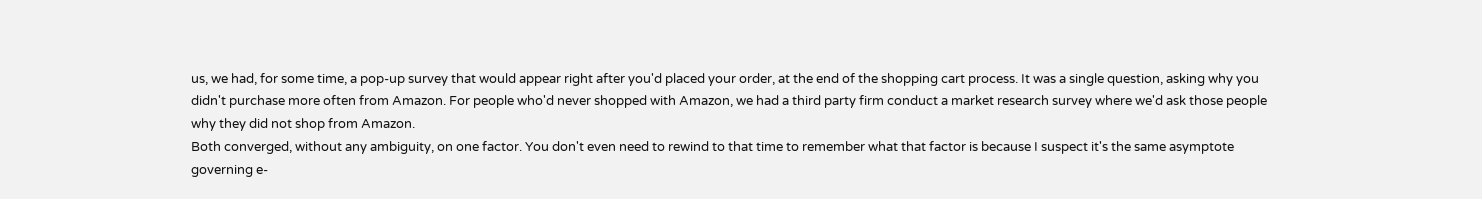us, we had, for some time, a pop-up survey that would appear right after you'd placed your order, at the end of the shopping cart process. It was a single question, asking why you didn't purchase more often from Amazon. For people who'd never shopped with Amazon, we had a third party firm conduct a market research survey where we'd ask those people why they did not shop from Amazon.
Both converged, without any ambiguity, on one factor. You don't even need to rewind to that time to remember what that factor is because I suspect it's the same asymptote governing e-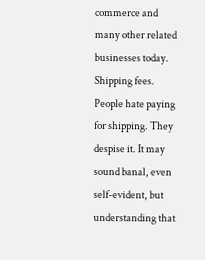commerce and many other related businesses today.
Shipping fees.
People hate paying for shipping. They despise it. It may sound banal, even self-evident, but understanding that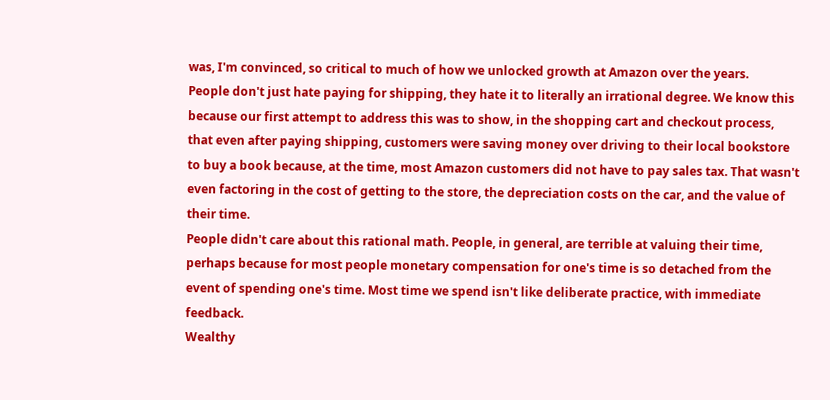was, I'm convinced, so critical to much of how we unlocked growth at Amazon over the years.
People don't just hate paying for shipping, they hate it to literally an irrational degree. We know this because our first attempt to address this was to show, in the shopping cart and checkout process, that even after paying shipping, customers were saving money over driving to their local bookstore to buy a book because, at the time, most Amazon customers did not have to pay sales tax. That wasn't even factoring in the cost of getting to the store, the depreciation costs on the car, and the value of their time.
People didn't care about this rational math. People, in general, are terrible at valuing their time, perhaps because for most people monetary compensation for one's time is so detached from the event of spending one's time. Most time we spend isn't like deliberate practice, with immediate feedback.
Wealthy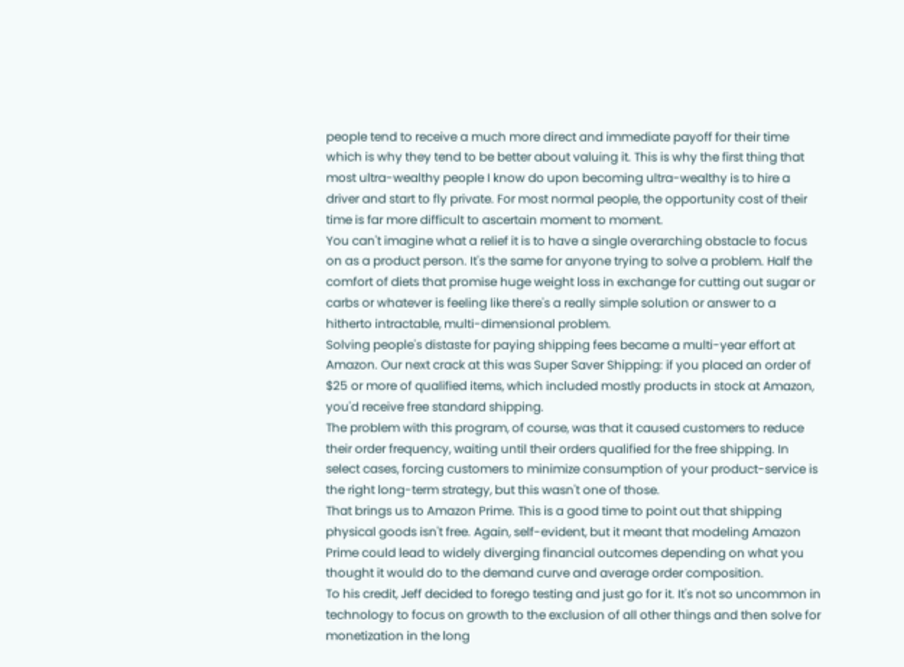people tend to receive a much more direct and immediate payoff for their time which is why they tend to be better about valuing it. This is why the first thing that most ultra-wealthy people I know do upon becoming ultra-wealthy is to hire a driver and start to fly private. For most normal people, the opportunity cost of their time is far more difficult to ascertain moment to moment.
You can't imagine what a relief it is to have a single overarching obstacle to focus on as a product person. It's the same for anyone trying to solve a problem. Half the comfort of diets that promise huge weight loss in exchange for cutting out sugar or carbs or whatever is feeling like there's a really simple solution or answer to a hitherto intractable, multi-dimensional problem.
Solving people's distaste for paying shipping fees became a multi-year effort at Amazon. Our next crack at this was Super Saver Shipping: if you placed an order of $25 or more of qualified items, which included mostly products in stock at Amazon, you'd receive free standard shipping.
The problem with this program, of course, was that it caused customers to reduce their order frequency, waiting until their orders qualified for the free shipping. In select cases, forcing customers to minimize consumption of your product-service is the right long-term strategy, but this wasn't one of those.
That brings us to Amazon Prime. This is a good time to point out that shipping physical goods isn't free. Again, self-evident, but it meant that modeling Amazon Prime could lead to widely diverging financial outcomes depending on what you thought it would do to the demand curve and average order composition.
To his credit, Jeff decided to forego testing and just go for it. It's not so uncommon in technology to focus on growth to the exclusion of all other things and then solve for monetization in the long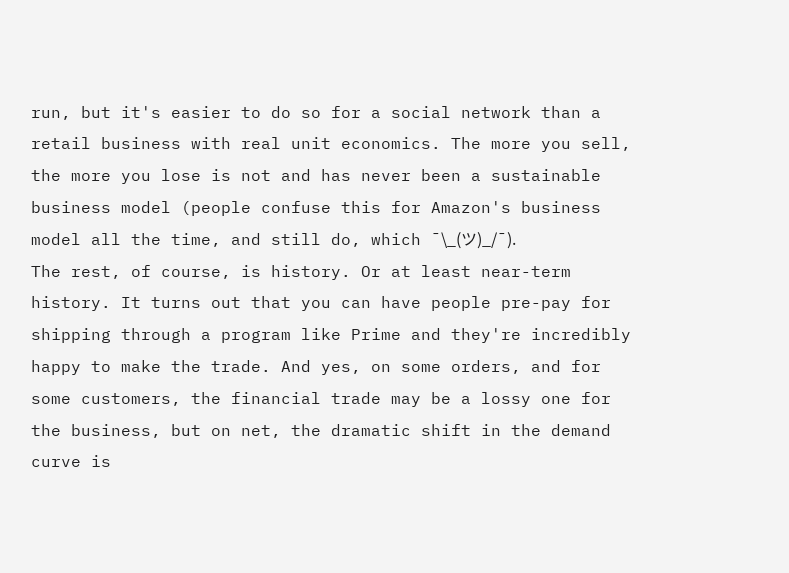run, but it's easier to do so for a social network than a retail business with real unit economics. The more you sell, the more you lose is not and has never been a sustainable business model (people confuse this for Amazon's business model all the time, and still do, which ¯\_(ツ)_/¯).
The rest, of course, is history. Or at least near-term history. It turns out that you can have people pre-pay for shipping through a program like Prime and they're incredibly happy to make the trade. And yes, on some orders, and for some customers, the financial trade may be a lossy one for the business, but on net, the dramatic shift in the demand curve is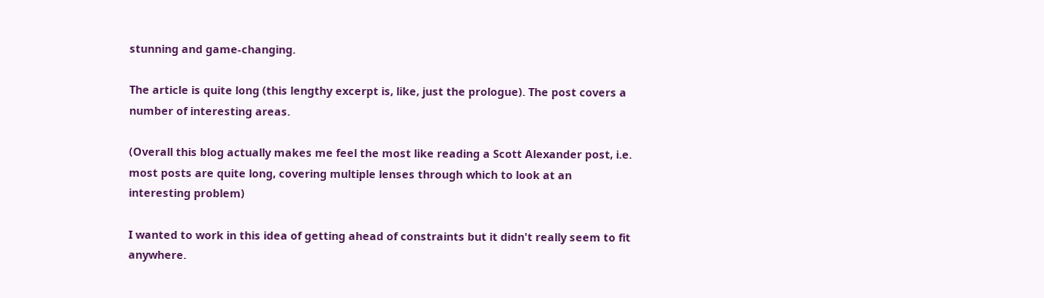stunning and game-changing.

The article is quite long (this lengthy excerpt is, like, just the prologue). The post covers a number of interesting areas.

(Overall this blog actually makes me feel the most like reading a Scott Alexander post, i.e. most posts are quite long, covering multiple lenses through which to look at an interesting problem)

I wanted to work in this idea of getting ahead of constraints but it didn't really seem to fit anywhere.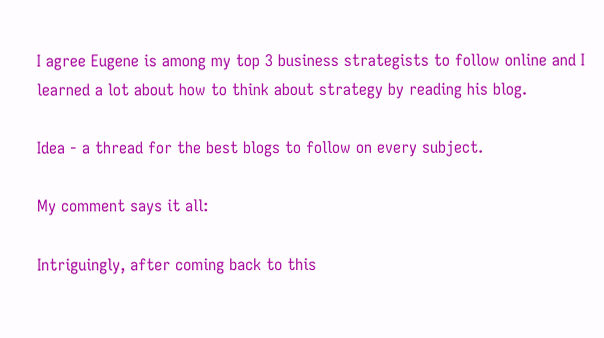I agree Eugene is among my top 3 business strategists to follow online and I learned a lot about how to think about strategy by reading his blog.

Idea - a thread for the best blogs to follow on every subject.

My comment says it all:

Intriguingly, after coming back to this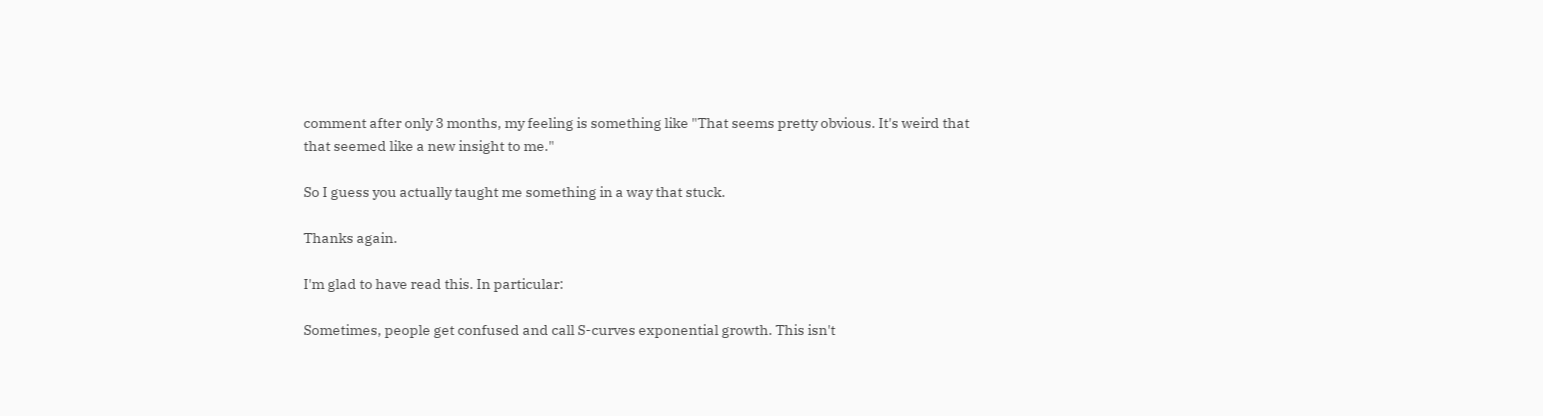comment after only 3 months, my feeling is something like "That seems pretty obvious. It's weird that that seemed like a new insight to me."

So I guess you actually taught me something in a way that stuck.

Thanks again.

I'm glad to have read this. In particular:

Sometimes, people get confused and call S-curves exponential growth. This isn't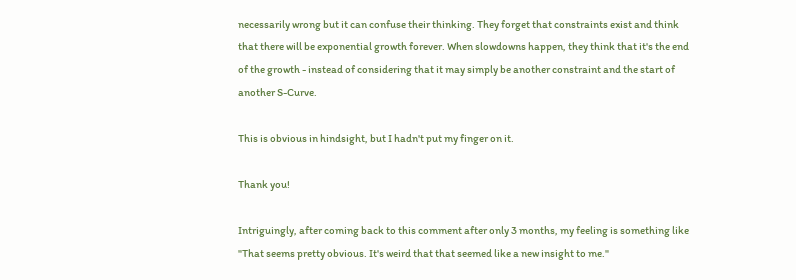necessarily wrong but it can confuse their thinking. They forget that constraints exist and think that there will be exponential growth forever. When slowdowns happen, they think that it's the end of the growth - instead of considering that it may simply be another constraint and the start of another S-Curve.

This is obvious in hindsight, but I hadn't put my finger on it.

Thank you!

Intriguingly, after coming back to this comment after only 3 months, my feeling is something like "That seems pretty obvious. It's weird that that seemed like a new insight to me."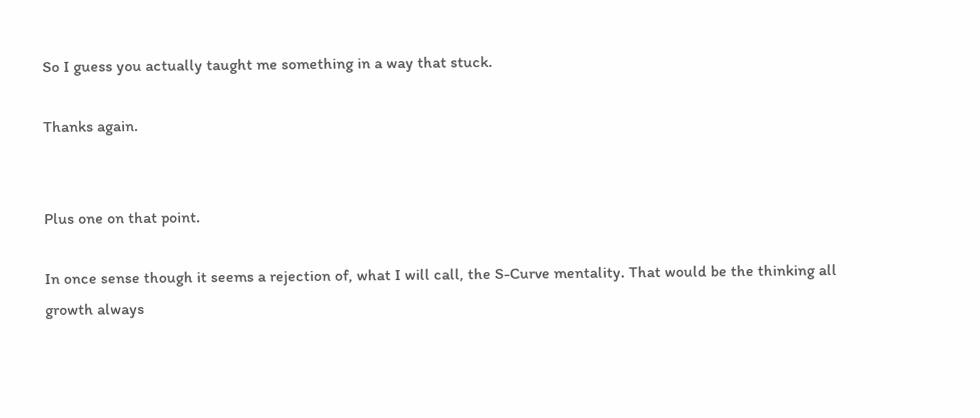So I guess you actually taught me something in a way that stuck.

Thanks again.


Plus one on that point.

In once sense though it seems a rejection of, what I will call, the S-Curve mentality. That would be the thinking all growth always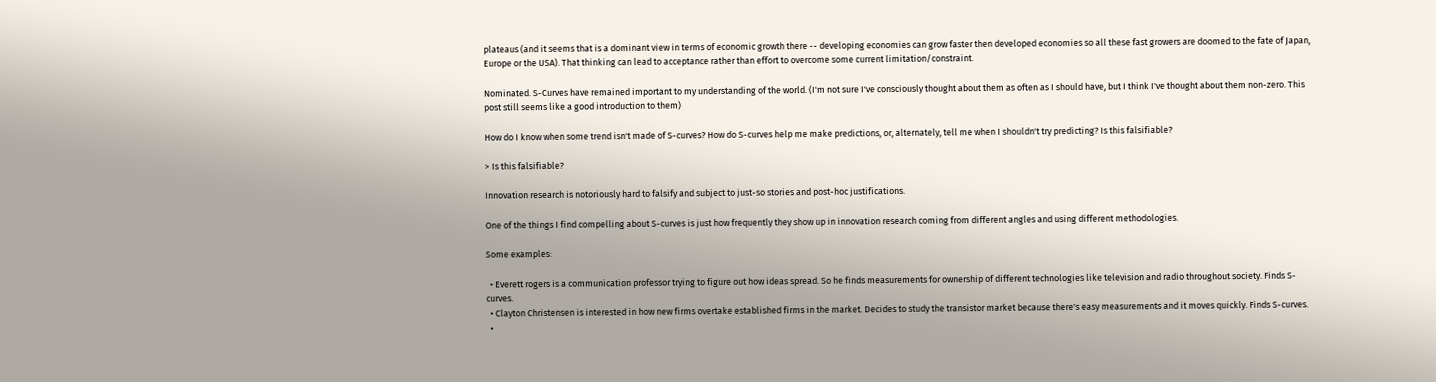plateaus (and it seems that is a dominant view in terms of economic growth there -- developing economies can grow faster then developed economies so all these fast growers are doomed to the fate of Japan, Europe or the USA). That thinking can lead to acceptance rather than effort to overcome some current limitation/constraint.

Nominated. S-Curves have remained important to my understanding of the world. (I'm not sure I've consciously thought about them as often as I should have, but I think I've thought about them non-zero. This post still seems like a good introduction to them)

How do I know when some trend isn't made of S-curves? How do S-curves help me make predictions, or, alternately, tell me when I shouldn't try predicting? Is this falsifiable?

> Is this falsifiable?

Innovation research is notoriously hard to falsify and subject to just-so stories and post-hoc justifications.

One of the things I find compelling about S-curves is just how frequently they show up in innovation research coming from different angles and using different methodologies.

Some examples:

  • Everett rogers is a communication professor trying to figure out how ideas spread. So he finds measurements for ownership of different technologies like television and radio throughout society. Finds S-curves.
  • Clayton Christensen is interested in how new firms overtake established firms in the market. Decides to study the transistor market because there's easy measurements and it moves quickly. Finds S-curves.
  •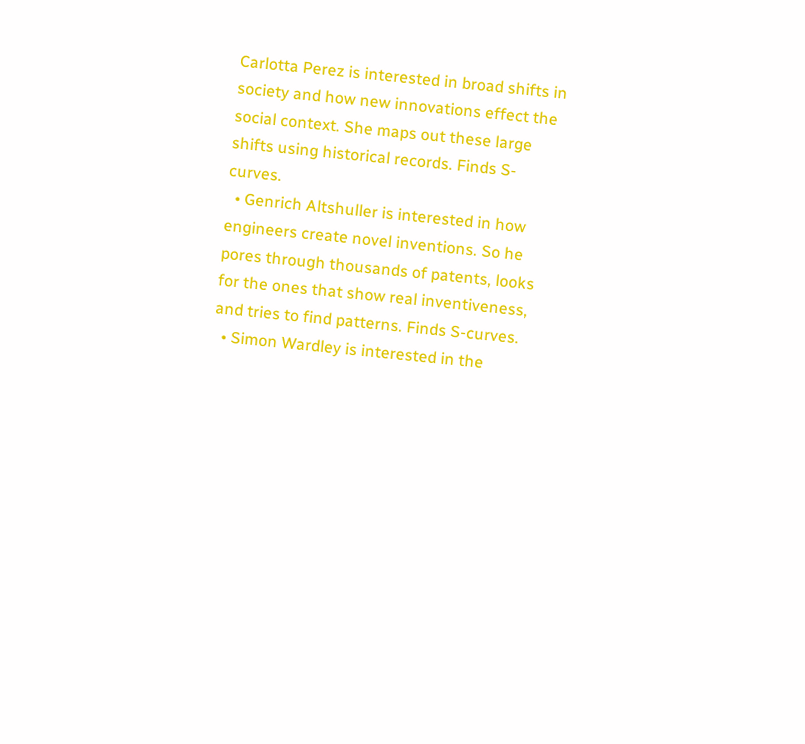Carlotta Perez is interested in broad shifts in society and how new innovations effect the social context. She maps out these large shifts using historical records. Finds S-curves.
  • Genrich Altshuller is interested in how engineers create novel inventions. So he pores through thousands of patents, looks for the ones that show real inventiveness, and tries to find patterns. Finds S-curves.
  • Simon Wardley is interested in the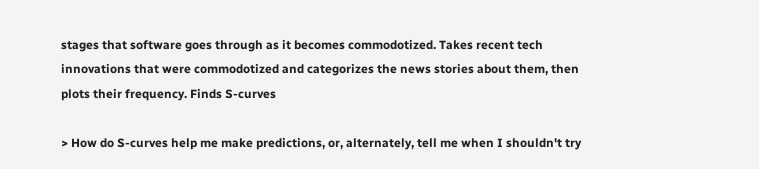stages that software goes through as it becomes commodotized. Takes recent tech innovations that were commodotized and categorizes the news stories about them, then plots their frequency. Finds S-curves

> How do S-curves help me make predictions, or, alternately, tell me when I shouldn't try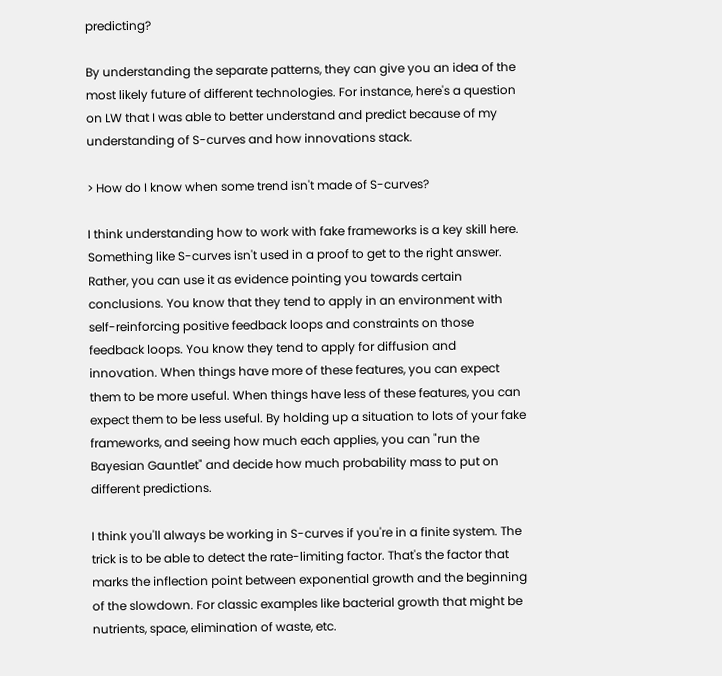predicting?

By understanding the separate patterns, they can give you an idea of the most likely future of different technologies. For instance, here's a question on LW that I was able to better understand and predict because of my understanding of S-curves and how innovations stack.

> How do I know when some trend isn't made of S-curves?

I think understanding how to work with fake frameworks is a key skill here. Something like S-curves isn't used in a proof to get to the right answer. Rather, you can use it as evidence pointing you towards certain conclusions. You know that they tend to apply in an environment with self-reinforcing positive feedback loops and constraints on those feedback loops. You know they tend to apply for diffusion and innovation. When things have more of these features, you can expect them to be more useful. When things have less of these features, you can expect them to be less useful. By holding up a situation to lots of your fake frameworks, and seeing how much each applies, you can "run the Bayesian Gauntlet" and decide how much probability mass to put on different predictions.

I think you'll always be working in S-curves if you're in a finite system. The trick is to be able to detect the rate-limiting factor. That's the factor that marks the inflection point between exponential growth and the beginning of the slowdown. For classic examples like bacterial growth that might be nutrients, space, elimination of waste, etc.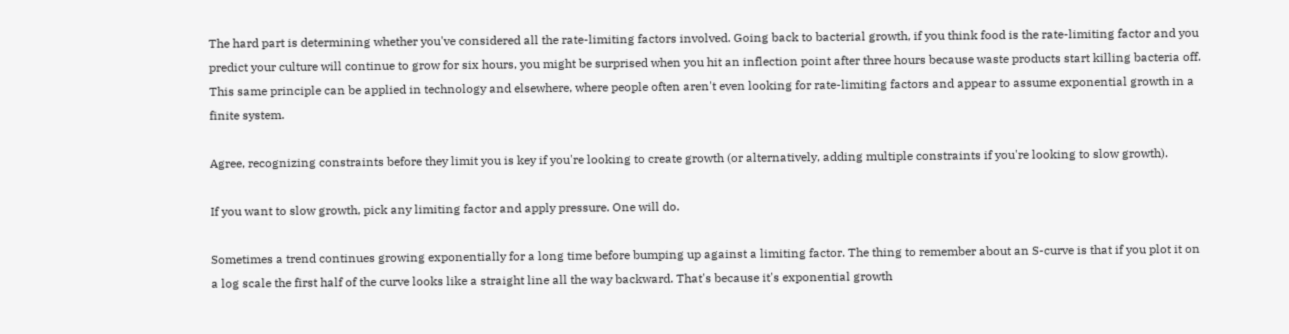The hard part is determining whether you've considered all the rate-limiting factors involved. Going back to bacterial growth, if you think food is the rate-limiting factor and you predict your culture will continue to grow for six hours, you might be surprised when you hit an inflection point after three hours because waste products start killing bacteria off. This same principle can be applied in technology and elsewhere, where people often aren't even looking for rate-limiting factors and appear to assume exponential growth in a finite system.

Agree, recognizing constraints before they limit you is key if you're looking to create growth (or alternatively, adding multiple constraints if you're looking to slow growth).

If you want to slow growth, pick any limiting factor and apply pressure. One will do.

Sometimes a trend continues growing exponentially for a long time before bumping up against a limiting factor. The thing to remember about an S-curve is that if you plot it on a log scale the first half of the curve looks like a straight line all the way backward. That's because it's exponential growth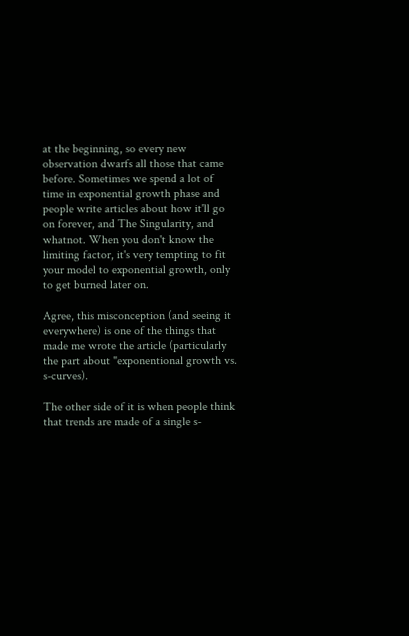at the beginning, so every new observation dwarfs all those that came before. Sometimes we spend a lot of time in exponential growth phase and people write articles about how it'll go on forever, and The Singularity, and whatnot. When you don't know the limiting factor, it's very tempting to fit your model to exponential growth, only to get burned later on.

Agree, this misconception (and seeing it everywhere) is one of the things that made me wrote the article (particularly the part about "exponentional growth vs. s-curves).

The other side of it is when people think that trends are made of a single s-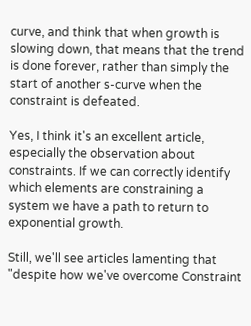curve, and think that when growth is slowing down, that means that the trend is done forever, rather than simply the start of another s-curve when the constraint is defeated.

Yes, I think it's an excellent article, especially the observation about constraints. If we can correctly identify which elements are constraining a system we have a path to return to exponential growth.

Still, we'll see articles lamenting that "despite how we've overcome Constraint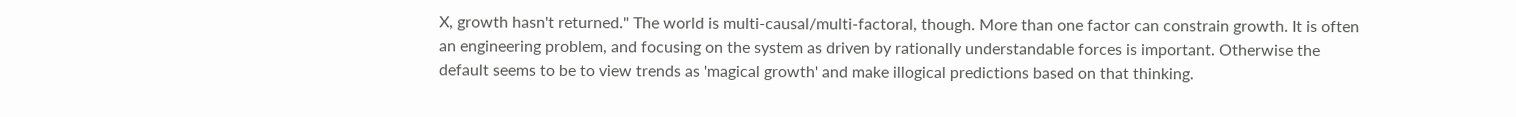X, growth hasn't returned." The world is multi-causal/multi-factoral, though. More than one factor can constrain growth. It is often an engineering problem, and focusing on the system as driven by rationally understandable forces is important. Otherwise the default seems to be to view trends as 'magical growth' and make illogical predictions based on that thinking.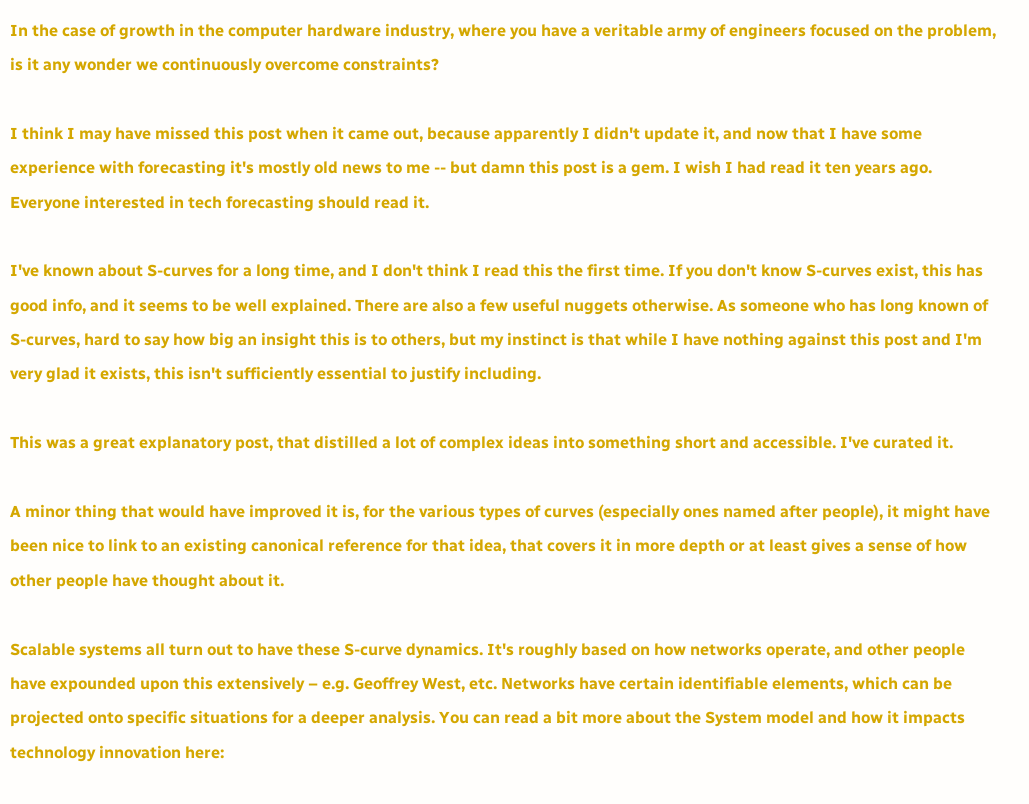In the case of growth in the computer hardware industry, where you have a veritable army of engineers focused on the problem, is it any wonder we continuously overcome constraints?

I think I may have missed this post when it came out, because apparently I didn't update it, and now that I have some experience with forecasting it's mostly old news to me -- but damn this post is a gem. I wish I had read it ten years ago. Everyone interested in tech forecasting should read it.

I've known about S-curves for a long time, and I don't think I read this the first time. If you don't know S-curves exist, this has good info, and it seems to be well explained. There are also a few useful nuggets otherwise. As someone who has long known of S-curves, hard to say how big an insight this is to others, but my instinct is that while I have nothing against this post and I'm very glad it exists, this isn't sufficiently essential to justify including.

This was a great explanatory post, that distilled a lot of complex ideas into something short and accessible. I've curated it.

A minor thing that would have improved it is, for the various types of curves (especially ones named after people), it might have been nice to link to an existing canonical reference for that idea, that covers it in more depth or at least gives a sense of how other people have thought about it.

Scalable systems all turn out to have these S-curve dynamics. It's roughly based on how networks operate, and other people have expounded upon this extensively – e.g. Geoffrey West, etc. Networks have certain identifiable elements, which can be projected onto specific situations for a deeper analysis. You can read a bit more about the System model and how it impacts technology innovation here: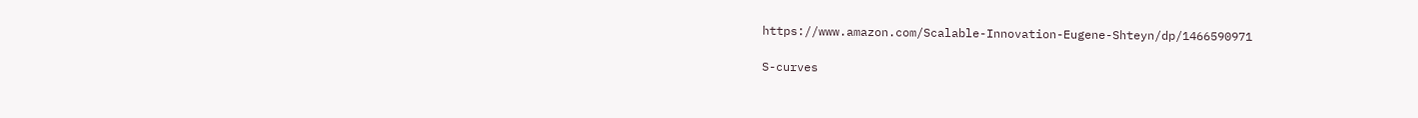https://www.amazon.com/Scalable-Innovation-Eugene-Shteyn/dp/1466590971

S-curves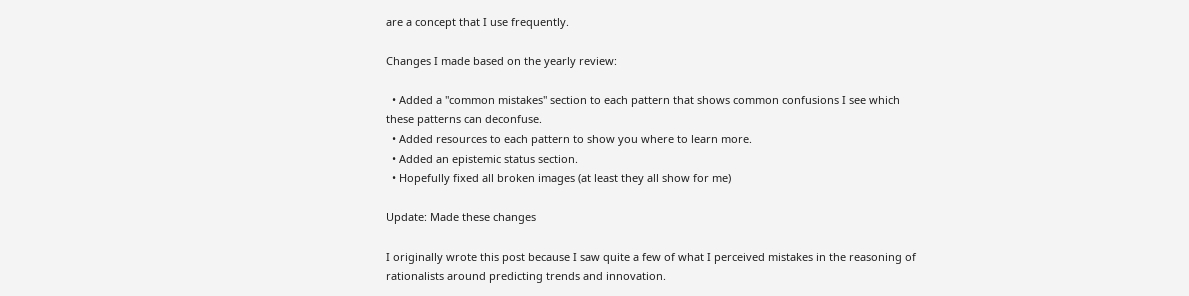are a concept that I use frequently.

Changes I made based on the yearly review:

  • Added a "common mistakes" section to each pattern that shows common confusions I see which these patterns can deconfuse.
  • Added resources to each pattern to show you where to learn more.
  • Added an epistemic status section.
  • Hopefully fixed all broken images (at least they all show for me)

Update: Made these changes

I originally wrote this post because I saw quite a few of what I perceived mistakes in the reasoning of rationalists around predicting trends and innovation.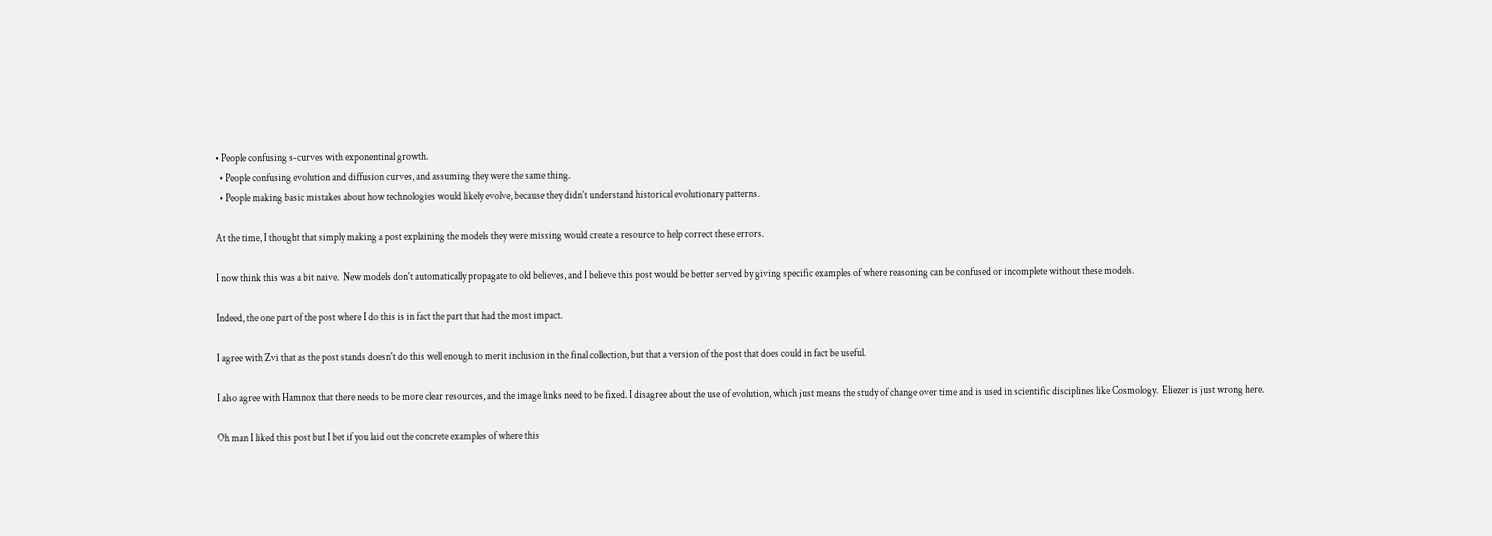• People confusing s-curves with exponentinal growth.
  • People confusing evolution and diffusion curves, and assuming they were the same thing.
  • People making basic mistakes about how technologies would likely evolve, because they didn't understand historical evolutionary patterns.

At the time, I thought that simply making a post explaining the models they were missing would create a resource to help correct these errors.

I now think this was a bit naive.  New models don't automatically propagate to old believes, and I believe this post would be better served by giving specific examples of where reasoning can be confused or incomplete without these models.

Indeed, the one part of the post where I do this is in fact the part that had the most impact.

I agree with Zvi that as the post stands doesn't do this well enough to merit inclusion in the final collection, but that a version of the post that does could in fact be useful.

I also agree with Hamnox that there needs to be more clear resources, and the image links need to be fixed. I disagree about the use of evolution, which just means the study of change over time and is used in scientific disciplines like Cosmology.  Eliezer is just wrong here.

Oh man I liked this post but I bet if you laid out the concrete examples of where this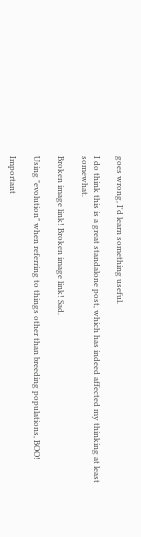goes wrong, I'd learn something useful.

I do think this is a great standalone post, which has indeed affected my thinking at least somewhat.

Broken image link! Broken image link! Sad.

Using "evolution" when referring to things other than breeding populations, BOO!

Important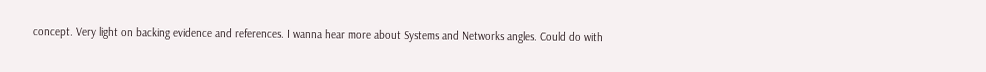concept. Very light on backing evidence and references. I wanna hear more about Systems and Networks angles. Could do with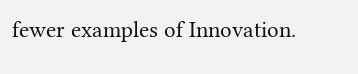fewer examples of Innovation.